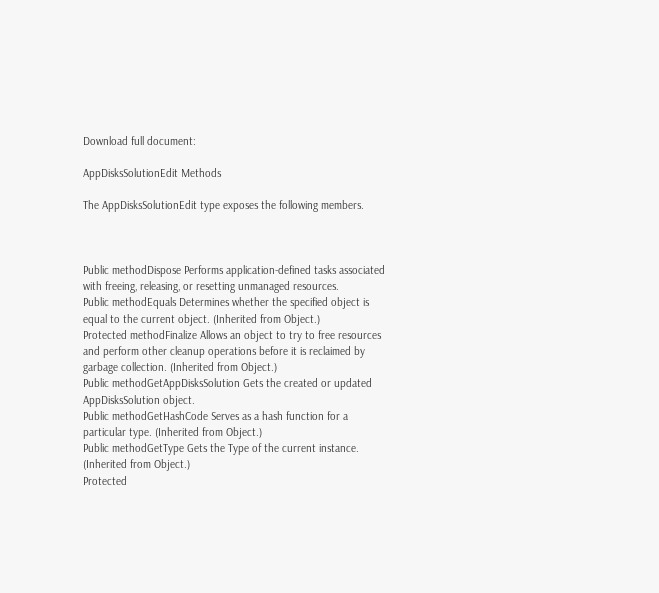Download full document:

AppDisksSolutionEdit Methods

The AppDisksSolutionEdit type exposes the following members.



Public methodDispose Performs application-defined tasks associated with freeing, releasing, or resetting unmanaged resources.
Public methodEquals Determines whether the specified object is equal to the current object. (Inherited from Object.)
Protected methodFinalize Allows an object to try to free resources and perform other cleanup operations before it is reclaimed by garbage collection. (Inherited from Object.)
Public methodGetAppDisksSolution Gets the created or updated AppDisksSolution object.
Public methodGetHashCode Serves as a hash function for a particular type. (Inherited from Object.)
Public methodGetType Gets the Type of the current instance. (Inherited from Object.)
Protected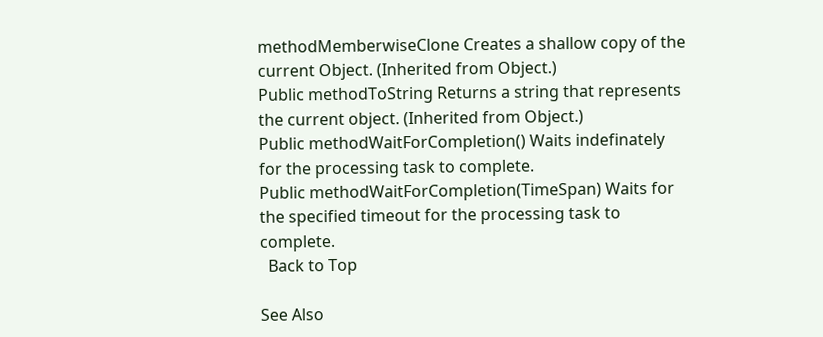methodMemberwiseClone Creates a shallow copy of the current Object. (Inherited from Object.)
Public methodToString Returns a string that represents the current object. (Inherited from Object.)
Public methodWaitForCompletion() Waits indefinately for the processing task to complete.
Public methodWaitForCompletion(TimeSpan) Waits for the specified timeout for the processing task to complete.
  Back to Top

See Also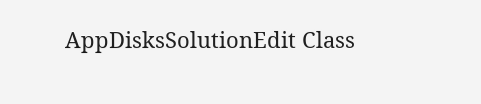AppDisksSolutionEdit Class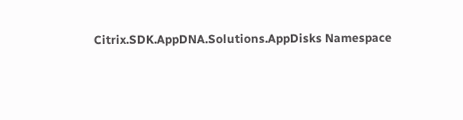Citrix.SDK.AppDNA.Solutions.AppDisks Namespace